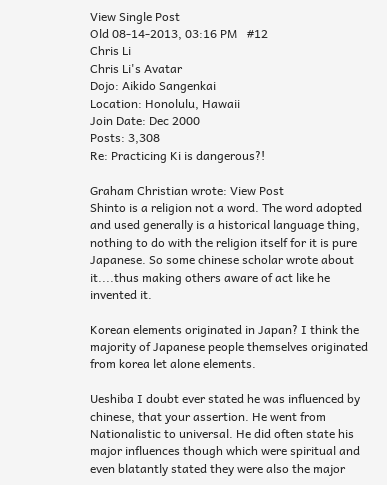View Single Post
Old 08-14-2013, 03:16 PM   #12
Chris Li
Chris Li's Avatar
Dojo: Aikido Sangenkai
Location: Honolulu, Hawaii
Join Date: Dec 2000
Posts: 3,308
Re: Practicing Ki is dangerous?!

Graham Christian wrote: View Post
Shinto is a religion not a word. The word adopted and used generally is a historical language thing, nothing to do with the religion itself for it is pure Japanese. So some chinese scholar wrote about it....thus making others aware of act like he invented it.

Korean elements originated in Japan? I think the majority of Japanese people themselves originated from korea let alone elements.

Ueshiba I doubt ever stated he was influenced by chinese, that your assertion. He went from Nationalistic to universal. He did often state his major influences though which were spiritual and even blatantly stated they were also the major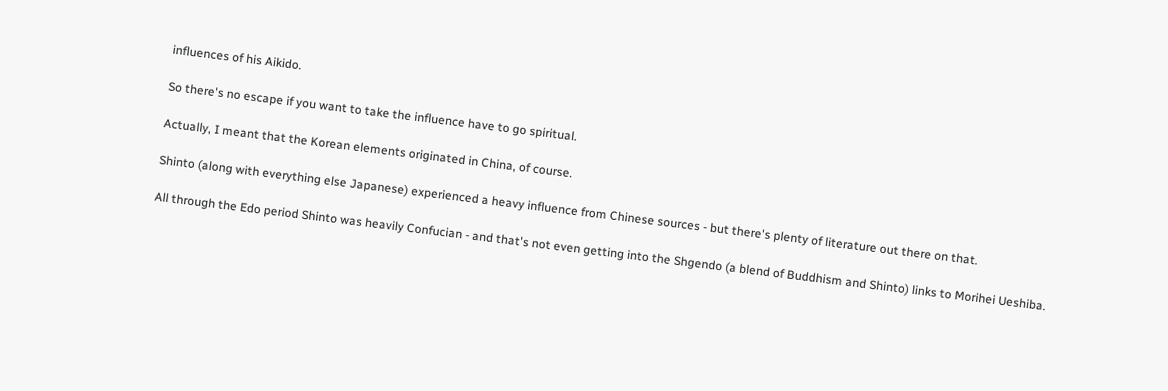influences of his Aikido.

So there's no escape if you want to take the influence have to go spiritual.

Actually, I meant that the Korean elements originated in China, of course.

Shinto (along with everything else Japanese) experienced a heavy influence from Chinese sources - but there's plenty of literature out there on that.

All through the Edo period Shinto was heavily Confucian - and that's not even getting into the Shgendo (a blend of Buddhism and Shinto) links to Morihei Ueshiba.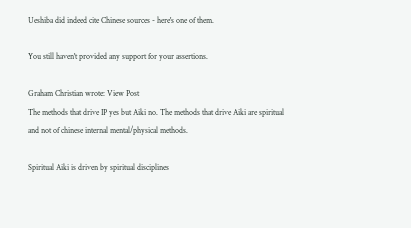Ueshiba did indeed cite Chinese sources - here's one of them.

You still haven't provided any support for your assertions.

Graham Christian wrote: View Post
The methods that drive IP yes but Aiki no. The methods that drive Aiki are spiritual and not of chinese internal mental/physical methods.

Spiritual Aiki is driven by spiritual disciplines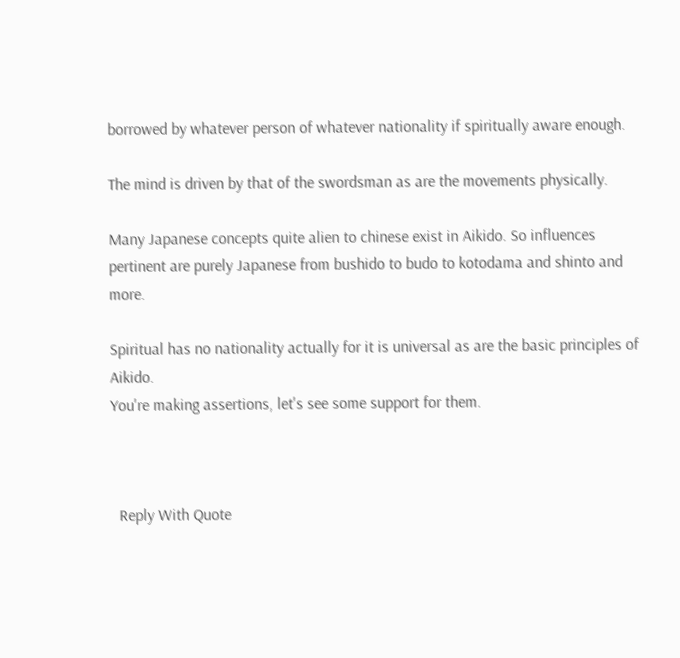borrowed by whatever person of whatever nationality if spiritually aware enough.

The mind is driven by that of the swordsman as are the movements physically.

Many Japanese concepts quite alien to chinese exist in Aikido. So influences pertinent are purely Japanese from bushido to budo to kotodama and shinto and more.

Spiritual has no nationality actually for it is universal as are the basic principles of Aikido.
You're making assertions, let's see some support for them.



  Reply With Quote